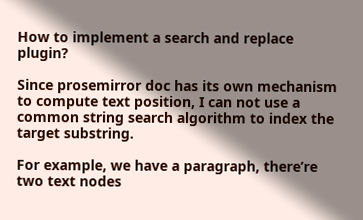How to implement a search and replace plugin?

Since prosemirror doc has its own mechanism to compute text position, I can not use a common string search algorithm to index the target substring.

For example, we have a paragraph, there’re two text nodes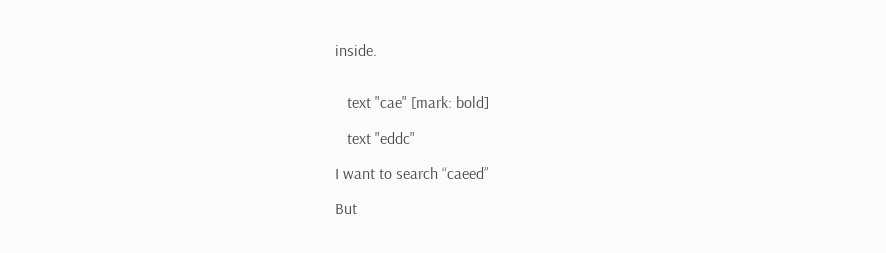inside.


   text "cae" [mark: bold]

   text "eddc"

I want to search “caeed”

But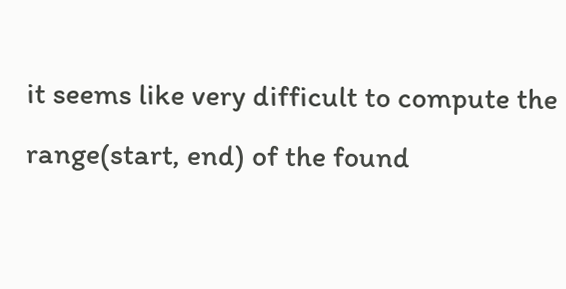it seems like very difficult to compute the range(start, end) of the found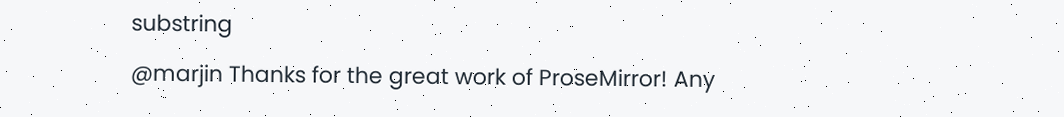substring

@marjin Thanks for the great work of ProseMirror! Any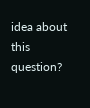idea about this question?